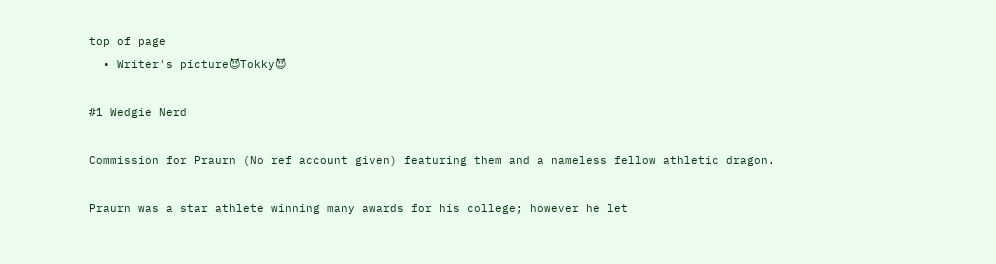top of page
  • Writer's picture😈Tokky😈

#1 Wedgie Nerd

Commission for Praurn (No ref account given) featuring them and a nameless fellow athletic dragon.

Praurn was a star athlete winning many awards for his college; however he let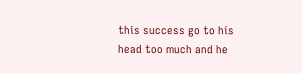this success go to his head too much and he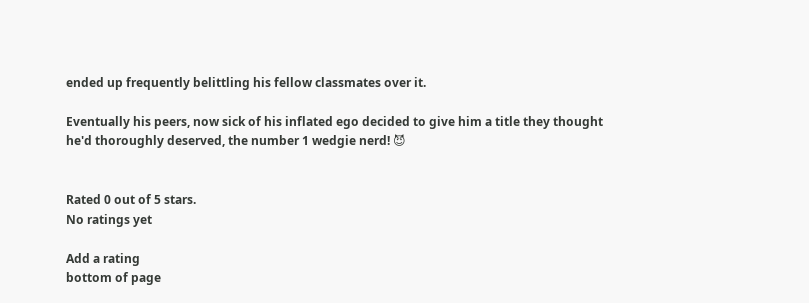ended up frequently belittling his fellow classmates over it.

Eventually his peers, now sick of his inflated ego decided to give him a title they thought he'd thoroughly deserved, the number 1 wedgie nerd! 😈


Rated 0 out of 5 stars.
No ratings yet

Add a rating
bottom of page